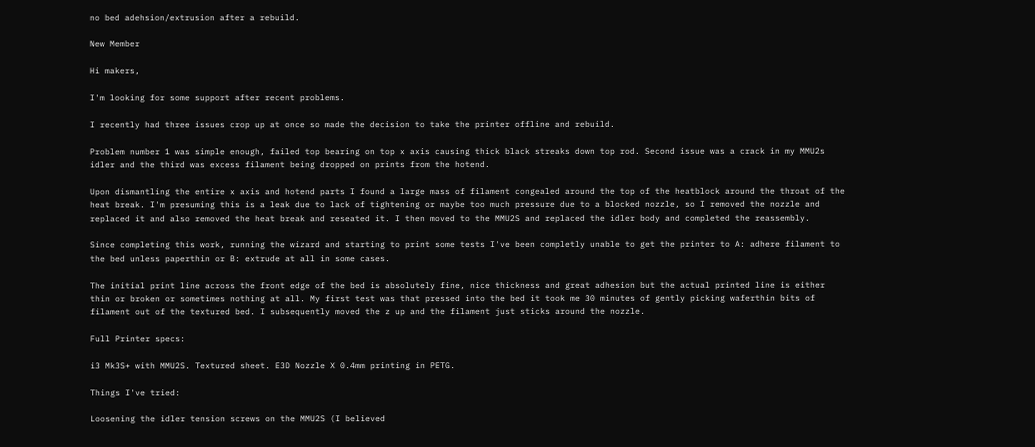no bed adehsion/extrusion after a rebuild.

New Member

Hi makers,

I'm looking for some support after recent problems.

I recently had three issues crop up at once so made the decision to take the printer offline and rebuild.

Problem number 1 was simple enough, failed top bearing on top x axis causing thick black streaks down top rod. Second issue was a crack in my MMU2s idler and the third was excess filament being dropped on prints from the hotend.

Upon dismantling the entire x axis and hotend parts I found a large mass of filament congealed around the top of the heatblock around the throat of the heat break. I'm presuming this is a leak due to lack of tightening or maybe too much pressure due to a blocked nozzle, so I removed the nozzle and replaced it and also removed the heat break and reseated it. I then moved to the MMU2S and replaced the idler body and completed the reassembly.

Since completing this work, running the wizard and starting to print some tests I've been completly unable to get the printer to A: adhere filament to the bed unless paperthin or B: extrude at all in some cases.

The initial print line across the front edge of the bed is absolutely fine, nice thickness and great adhesion but the actual printed line is either thin or broken or sometimes nothing at all. My first test was that pressed into the bed it took me 30 minutes of gently picking waferthin bits of filament out of the textured bed. I subsequently moved the z up and the filament just sticks around the nozzle.

Full Printer specs:

i3 Mk3S+ with MMU2S. Textured sheet. E3D Nozzle X 0.4mm printing in PETG.

Things I've tried:

Loosening the idler tension screws on the MMU2S (I believed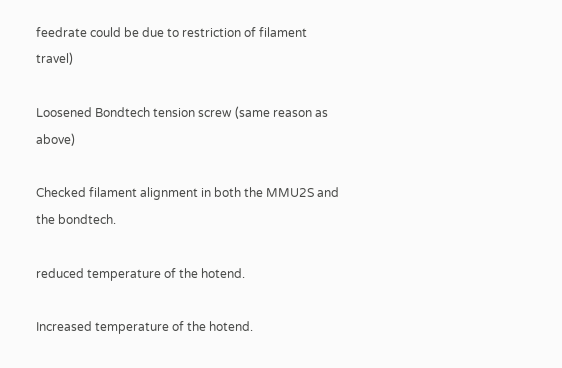feedrate could be due to restriction of filament travel)

Loosened Bondtech tension screw (same reason as above)

Checked filament alignment in both the MMU2S and the bondtech.

reduced temperature of the hotend.

Increased temperature of the hotend.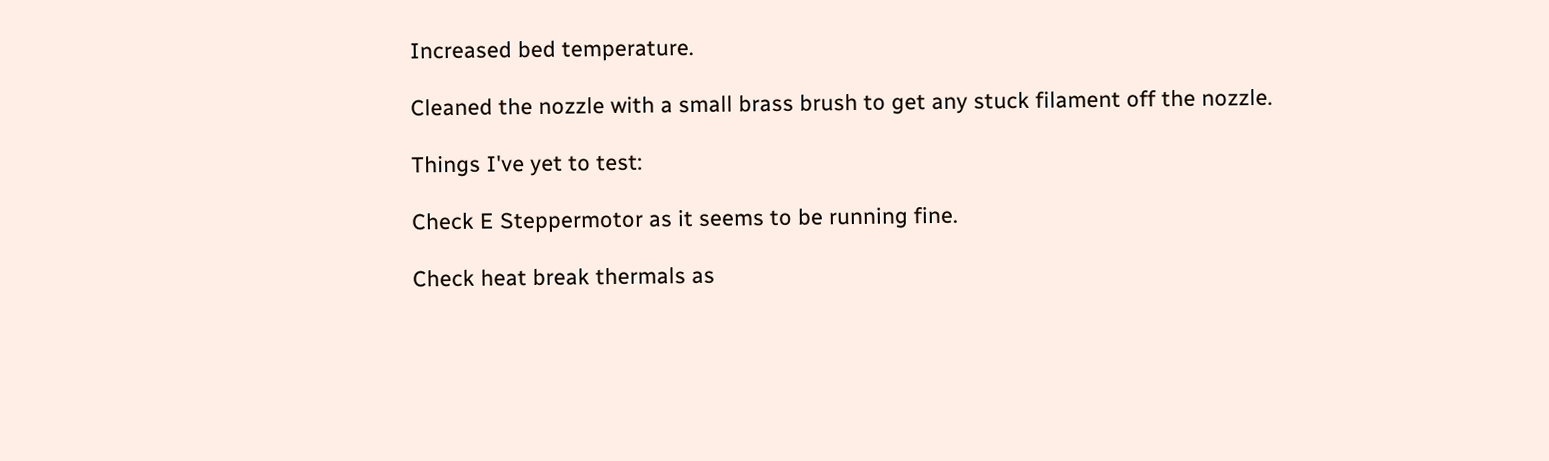Increased bed temperature.

Cleaned the nozzle with a small brass brush to get any stuck filament off the nozzle.

Things I've yet to test:

Check E Steppermotor as it seems to be running fine.

Check heat break thermals as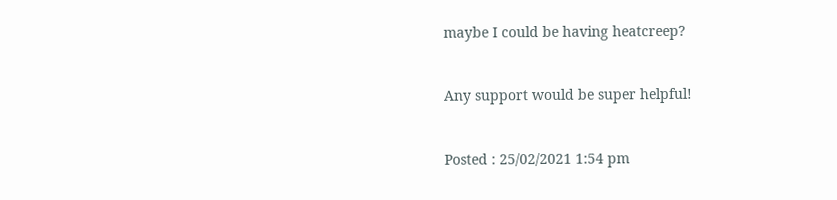maybe I could be having heatcreep?


Any support would be super helpful!


Posted : 25/02/2021 1:54 pm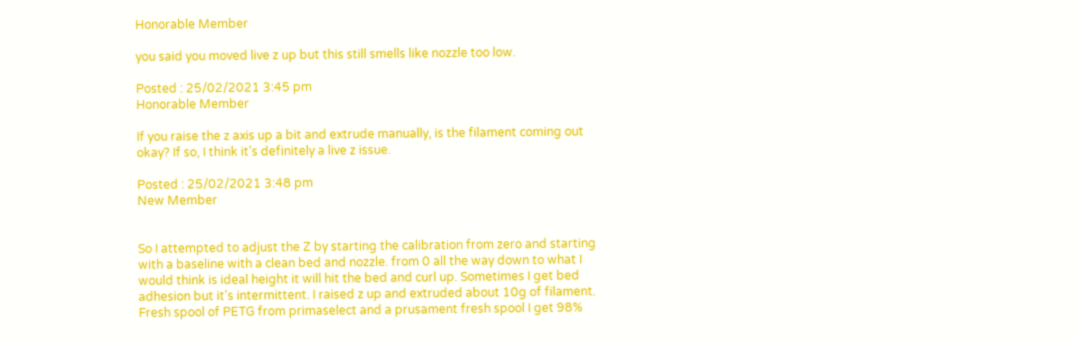Honorable Member

you said you moved live z up but this still smells like nozzle too low.

Posted : 25/02/2021 3:45 pm
Honorable Member

If you raise the z axis up a bit and extrude manually, is the filament coming out okay? If so, I think it’s definitely a live z issue.

Posted : 25/02/2021 3:48 pm
New Member


So I attempted to adjust the Z by starting the calibration from zero and starting with a baseline with a clean bed and nozzle. from 0 all the way down to what I would think is ideal height it will hit the bed and curl up. Sometimes I get bed adhesion but it's intermittent. I raised z up and extruded about 10g of filament. Fresh spool of PETG from primaselect and a prusament fresh spool I get 98%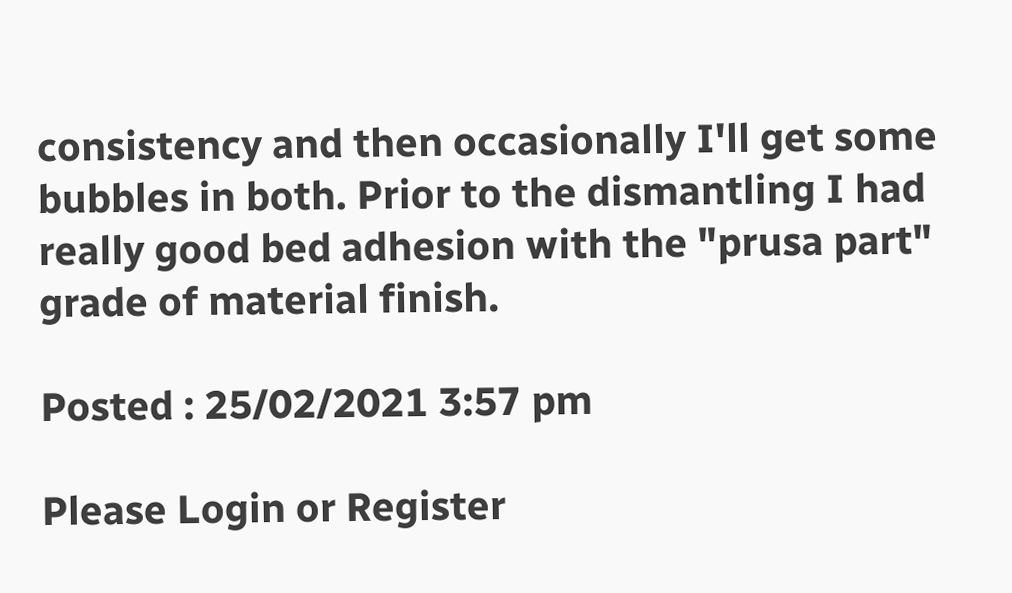consistency and then occasionally I'll get some bubbles in both. Prior to the dismantling I had really good bed adhesion with the "prusa part" grade of material finish.

Posted : 25/02/2021 3:57 pm

Please Login or Register